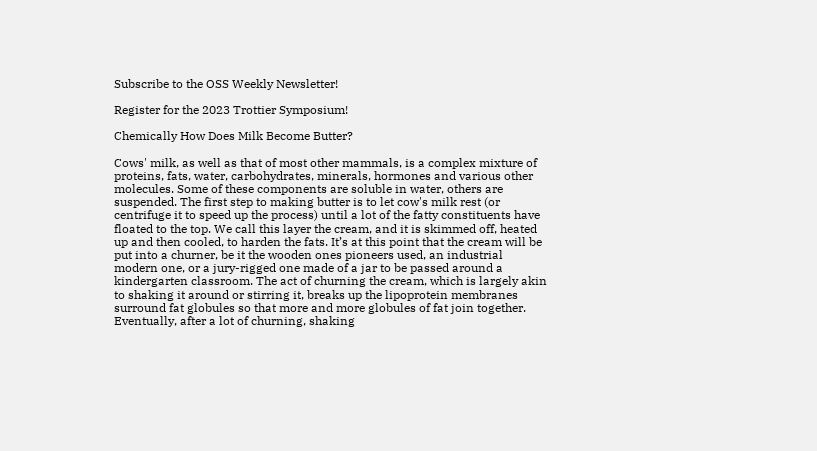Subscribe to the OSS Weekly Newsletter!

Register for the 2023 Trottier Symposium!

Chemically How Does Milk Become Butter?

Cows' milk, as well as that of most other mammals, is a complex mixture of proteins, fats, water, carbohydrates, minerals, hormones and various other molecules. Some of these components are soluble in water, others are suspended. The first step to making butter is to let cow's milk rest (or centrifuge it to speed up the process) until a lot of the fatty constituents have floated to the top. We call this layer the cream, and it is skimmed off, heated up and then cooled, to harden the fats. It’s at this point that the cream will be put into a churner, be it the wooden ones pioneers used, an industrial modern one, or a jury-rigged one made of a jar to be passed around a kindergarten classroom. The act of churning the cream, which is largely akin to shaking it around or stirring it, breaks up the lipoprotein membranes surround fat globules so that more and more globules of fat join together. Eventually, after a lot of churning, shaking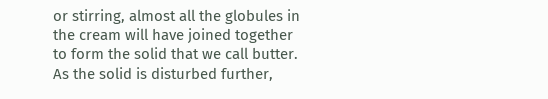or stirring, almost all the globules in the cream will have joined together to form the solid that we call butter. As the solid is disturbed further,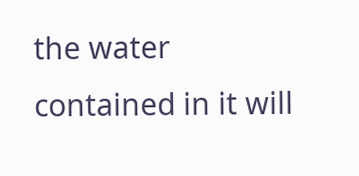the water contained in it will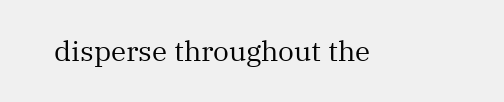disperse throughout the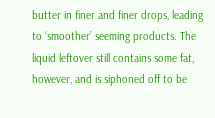butter in finer and finer drops, leading to ‘smoother’ seeming products. The liquid leftover still contains some fat, however, and is siphoned off to be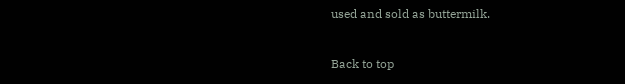used and sold as buttermilk.


Back to top